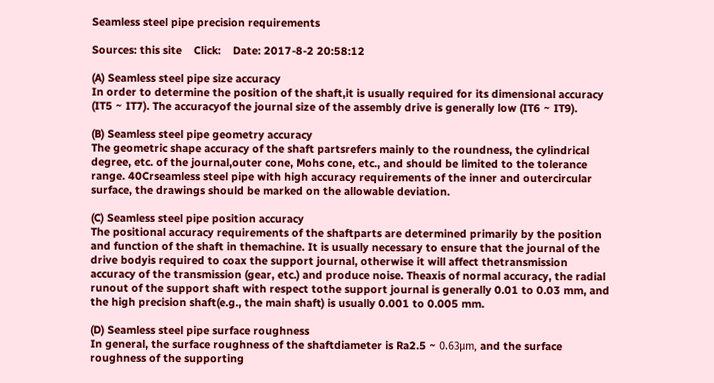Seamless steel pipe precision requirements

Sources: this site    Click:    Date: 2017-8-2 20:58:12

(A) Seamless steel pipe size accuracy
In order to determine the position of the shaft,it is usually required for its dimensional accuracy (IT5 ~ IT7). The accuracyof the journal size of the assembly drive is generally low (IT6 ~ IT9).

(B) Seamless steel pipe geometry accuracy
The geometric shape accuracy of the shaft partsrefers mainly to the roundness, the cylindrical degree, etc. of the journal,outer cone, Mohs cone, etc., and should be limited to the tolerance range. 40Crseamless steel pipe with high accuracy requirements of the inner and outercircular surface, the drawings should be marked on the allowable deviation.

(C) Seamless steel pipe position accuracy
The positional accuracy requirements of the shaftparts are determined primarily by the position and function of the shaft in themachine. It is usually necessary to ensure that the journal of the drive bodyis required to coax the support journal, otherwise it will affect thetransmission accuracy of the transmission (gear, etc.) and produce noise. Theaxis of normal accuracy, the radial runout of the support shaft with respect tothe support journal is generally 0.01 to 0.03 mm, and the high precision shaft(e.g., the main shaft) is usually 0.001 to 0.005 mm.

(D) Seamless steel pipe surface roughness
In general, the surface roughness of the shaftdiameter is Ra2.5 ~ 0.63μm, and the surface roughness of the supporting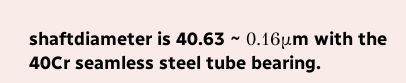shaftdiameter is 40.63 ~ 0.16μm with the 40Cr seamless steel tube bearing.